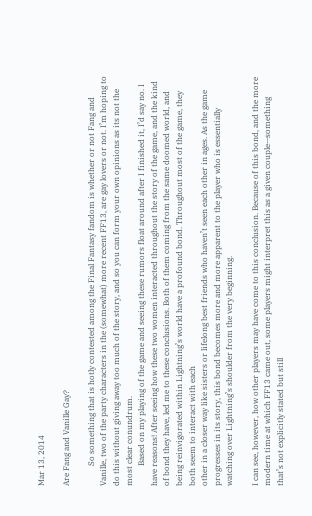Mar 13, 2014

Are Fang and Vanille Gay?

          So something that is hotly contested among the Final Fantasy fandom is whether or not Fang and Vanille, two of the party characters in the (somewhat) more recent FF13, are gay lovers or not. I’m hoping to do this without giving away too much of the story, and so you can form your own opinions as its not the most clear conundrum.
          Based on my playing of the game and seeing these rumors float around after I finished it, I’d say no. I have reasons! After seeing how these two women interacted throughout the story of the game, and the kind of bond they have, led me to these conclusions. Both of them coming from the same doomed world, and being reinvigorated within Lightning’s world have a profound bond. Throughout most of the game, they both seem to interact with each
other in a closer way like sisters or lifelong best friends who haven’t seen each other in ages. As the game progresses in its story, this bond becomes more and more apparent to the player who is essentially watching over Lightning’s shoulder from the very beginning.

I can see, however, how other players may have come to this conclusion. Because of this bond, and the more modern time at which FF13 came out, some players might interpret this as a given couple—something that’s not explicitly stated but still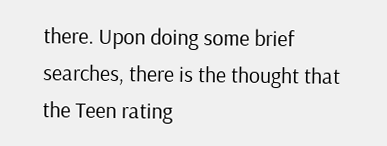there. Upon doing some brief searches, there is the thought that the Teen rating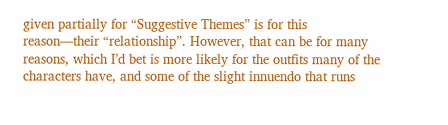given partially for “Suggestive Themes” is for this reason—their “relationship”. However, that can be for many reasons, which I’d bet is more likely for the outfits many of the characters have, and some of the slight innuendo that runs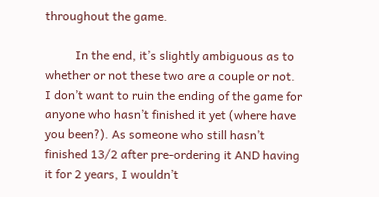throughout the game.

          In the end, it’s slightly ambiguous as to whether or not these two are a couple or not. I don’t want to ruin the ending of the game for anyone who hasn’t finished it yet (where have you been?). As someone who still hasn’t finished 13/2 after pre-ordering it AND having it for 2 years, I wouldn’t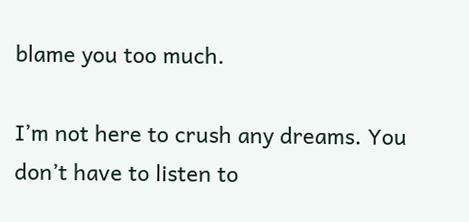blame you too much.

I’m not here to crush any dreams. You don’t have to listen to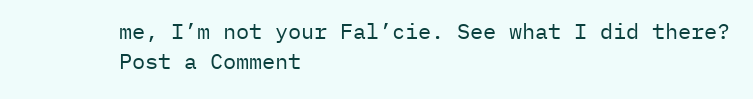me, I’m not your Fal’cie. See what I did there?
Post a Comment